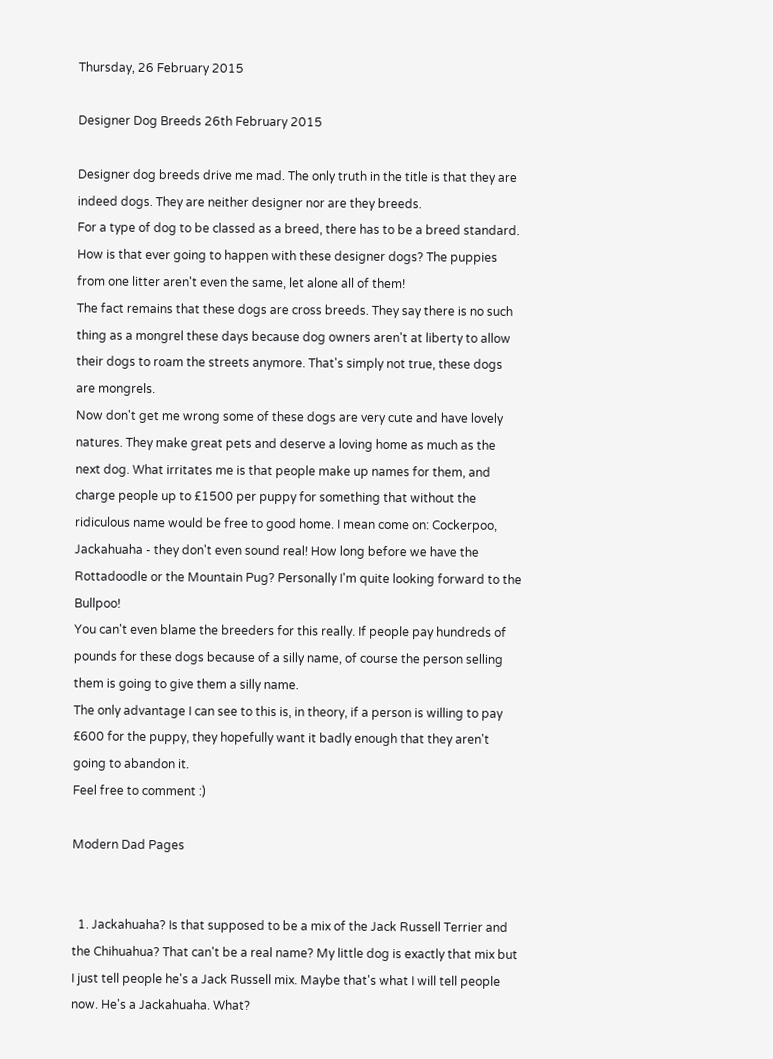Thursday, 26 February 2015

Designer Dog Breeds 26th February 2015

Designer dog breeds drive me mad. The only truth in the title is that they are indeed dogs. They are neither designer nor are they breeds.
For a type of dog to be classed as a breed, there has to be a breed standard. How is that ever going to happen with these designer dogs? The puppies from one litter aren't even the same, let alone all of them!
The fact remains that these dogs are cross breeds. They say there is no such thing as a mongrel these days because dog owners aren't at liberty to allow their dogs to roam the streets anymore. That's simply not true, these dogs are mongrels.
Now don't get me wrong some of these dogs are very cute and have lovely natures. They make great pets and deserve a loving home as much as the next dog. What irritates me is that people make up names for them, and charge people up to £1500 per puppy for something that without the ridiculous name would be free to good home. I mean come on: Cockerpoo, Jackahuaha - they don't even sound real! How long before we have the Rottadoodle or the Mountain Pug? Personally I'm quite looking forward to the Bullpoo!
You can't even blame the breeders for this really. If people pay hundreds of pounds for these dogs because of a silly name, of course the person selling them is going to give them a silly name.
The only advantage I can see to this is, in theory, if a person is willing to pay £600 for the puppy, they hopefully want it badly enough that they aren't going to abandon it.
Feel free to comment :)

Modern Dad Pages


  1. Jackahuaha? Is that supposed to be a mix of the Jack Russell Terrier and the Chihuahua? That can't be a real name? My little dog is exactly that mix but I just tell people he's a Jack Russell mix. Maybe that's what I will tell people now. He's a Jackahuaha. What?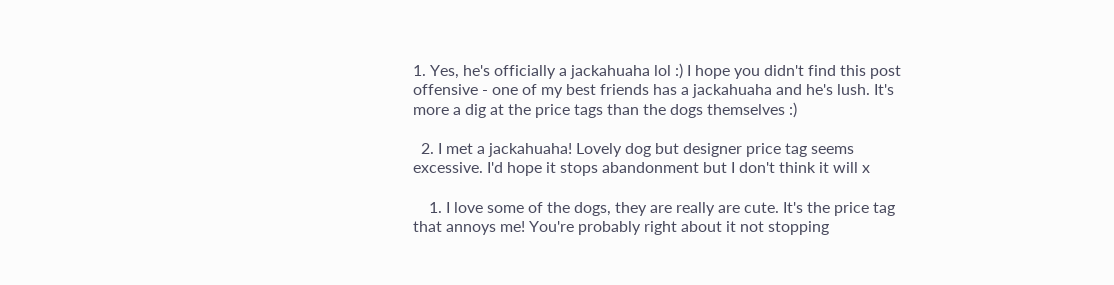1. Yes, he's officially a jackahuaha lol :) I hope you didn't find this post offensive - one of my best friends has a jackahuaha and he's lush. It's more a dig at the price tags than the dogs themselves :)

  2. I met a jackahuaha! Lovely dog but designer price tag seems excessive. I'd hope it stops abandonment but I don't think it will x

    1. I love some of the dogs, they are really are cute. It's the price tag that annoys me! You're probably right about it not stopping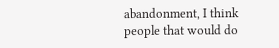abandonment, I think people that would do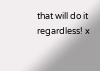that will do it regardless! x